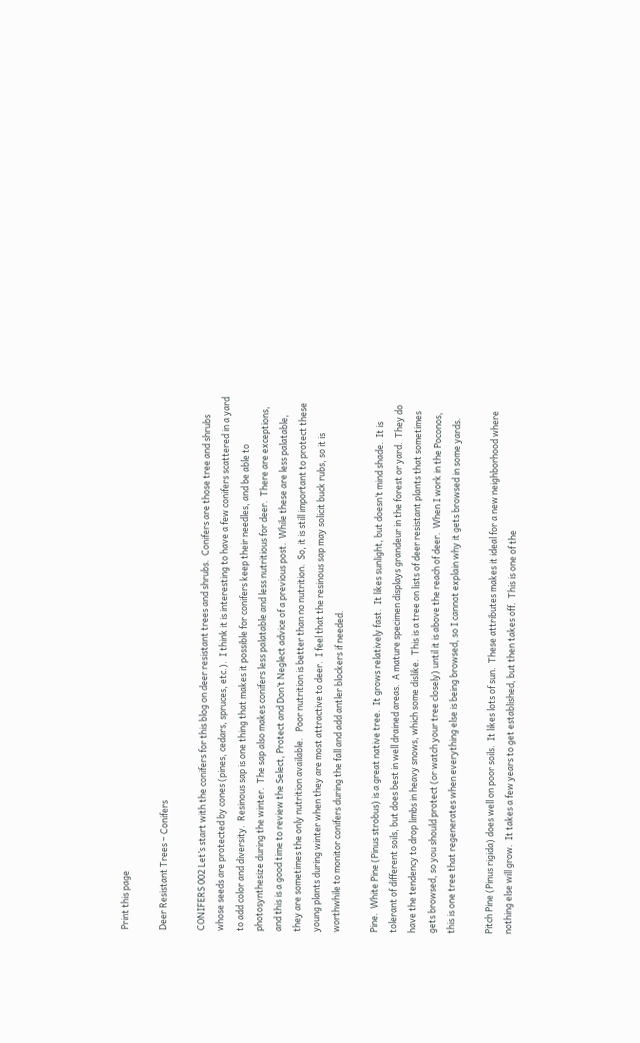Print this page

Deer Resistant Trees – Conifers

CONIFERS 002 Let’s start with the conifers for this blog on deer resistant trees and shrubs.  Conifers are those tree and shrubs whose seeds are protected by cones (pines, cedars, spruces, etc.).  I think it is interesting to have a few conifers scattered in a yard to add color and diversity.  Resinous sap is one thing that makes it possible for conifers keep their needles, and be able to photosynthesize during the winter.  The sap also makes conifers less palatable and less nutritious for deer.  There are exceptions, and this is a good time to review the Select, Protect and Don’t Neglect advice of a previous post.  While these are less palatable, they are sometimes the only nutrition available.   Poor nutrition is better than no nutrition.  So, it is still important to protect these young plants during winter when they are most attractive to deer.  I feel that the resinous sap may solicit buck rubs, so it is worthwhile to monitor conifers during the fall and add antler blockers if needed.

Pine.  White Pine (Pinus strobus) is a great native tree.  It grows relatively fast.  It likes sunlight, but doesn’t mind shade.  It is tolerant of different soils, but does best in well drained areas.  A mature specimen displays grandeur in the forest or yard.  They do have the tendency to drop limbs in heavy snows, which some dislike.  This is a tree on lists of deer resistant plants that sometimes gets browsed, so you should protect (or watch your tree closely) until it is above the reach of deer.  When I work in the Poconos, this is one tree that regenerates when everything else is being browsed, so I cannot explain why it gets browsed in some yards.

Pitch Pine (Pinus rigida) does well on poor soils.  It likes lots of sun.  These attributes makes it ideal for a new neighborhood where nothing else will grow.  It takes a few years to get established, but then takes off.  This is one of the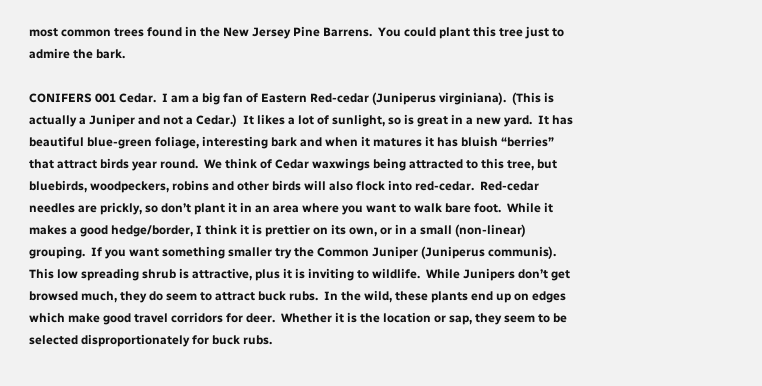most common trees found in the New Jersey Pine Barrens.  You could plant this tree just to admire the bark.

CONIFERS 001 Cedar.  I am a big fan of Eastern Red-cedar (Juniperus virginiana).  (This is actually a Juniper and not a Cedar.)  It likes a lot of sunlight, so is great in a new yard.  It has beautiful blue-green foliage, interesting bark and when it matures it has bluish “berries” that attract birds year round.  We think of Cedar waxwings being attracted to this tree, but bluebirds, woodpeckers, robins and other birds will also flock into red-cedar.  Red-cedar needles are prickly, so don’t plant it in an area where you want to walk bare foot.  While it makes a good hedge/border, I think it is prettier on its own, or in a small (non-linear) grouping.  If you want something smaller try the Common Juniper (Juniperus communis).  This low spreading shrub is attractive, plus it is inviting to wildlife.  While Junipers don’t get browsed much, they do seem to attract buck rubs.  In the wild, these plants end up on edges which make good travel corridors for deer.  Whether it is the location or sap, they seem to be selected disproportionately for buck rubs.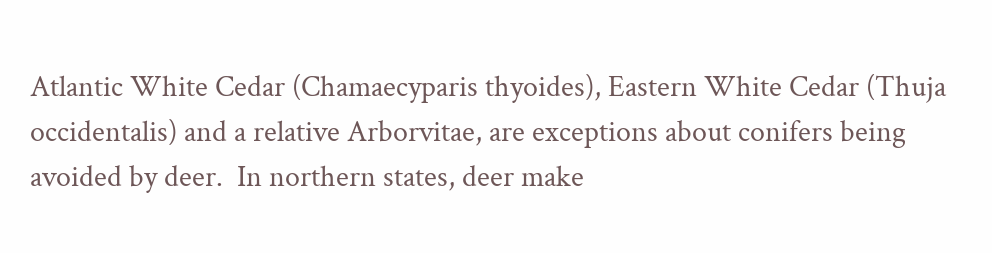Atlantic White Cedar (Chamaecyparis thyoides), Eastern White Cedar (Thuja occidentalis) and a relative Arborvitae, are exceptions about conifers being avoided by deer.  In northern states, deer make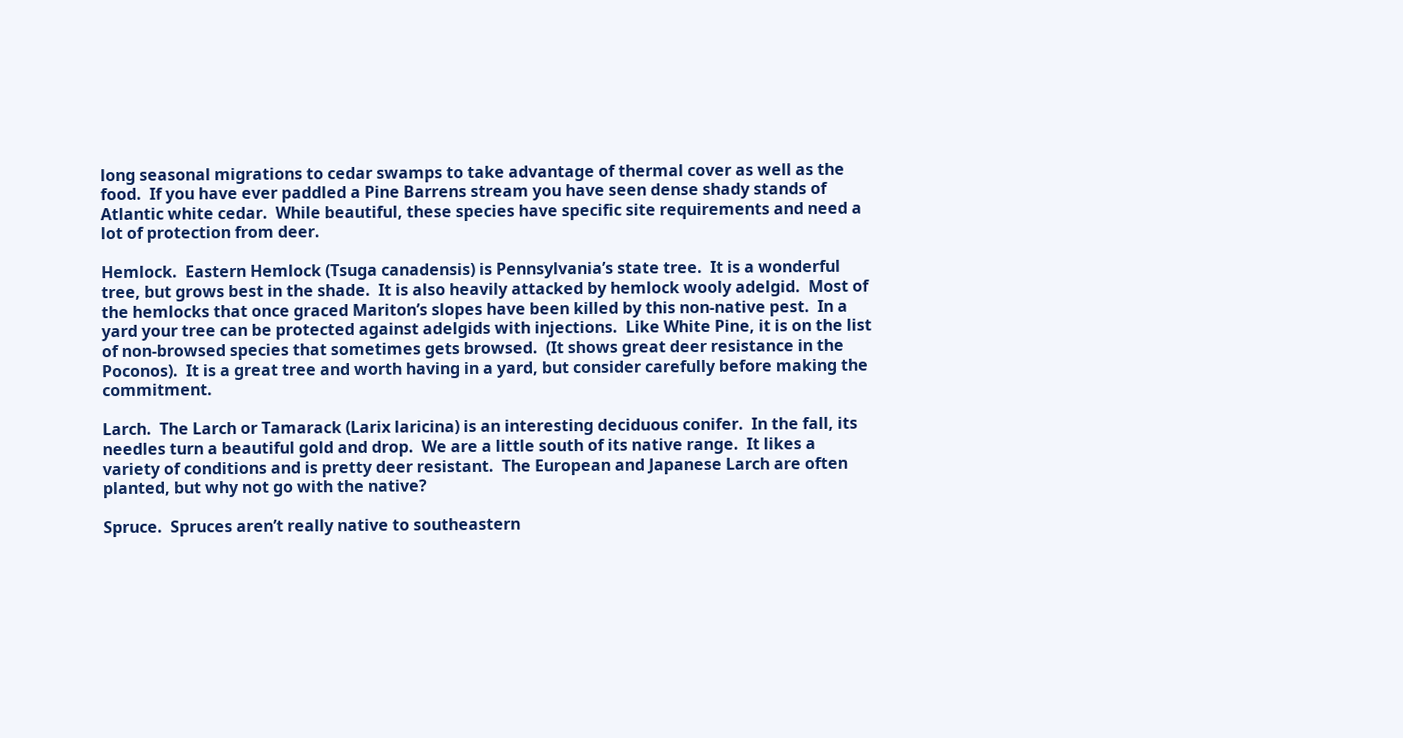long seasonal migrations to cedar swamps to take advantage of thermal cover as well as the food.  If you have ever paddled a Pine Barrens stream you have seen dense shady stands of Atlantic white cedar.  While beautiful, these species have specific site requirements and need a lot of protection from deer.

Hemlock.  Eastern Hemlock (Tsuga canadensis) is Pennsylvania’s state tree.  It is a wonderful tree, but grows best in the shade.  It is also heavily attacked by hemlock wooly adelgid.  Most of the hemlocks that once graced Mariton’s slopes have been killed by this non-native pest.  In a yard your tree can be protected against adelgids with injections.  Like White Pine, it is on the list of non-browsed species that sometimes gets browsed.  (It shows great deer resistance in the Poconos).  It is a great tree and worth having in a yard, but consider carefully before making the commitment.

Larch.  The Larch or Tamarack (Larix laricina) is an interesting deciduous conifer.  In the fall, its needles turn a beautiful gold and drop.  We are a little south of its native range.  It likes a variety of conditions and is pretty deer resistant.  The European and Japanese Larch are often planted, but why not go with the native?

Spruce.  Spruces aren’t really native to southeastern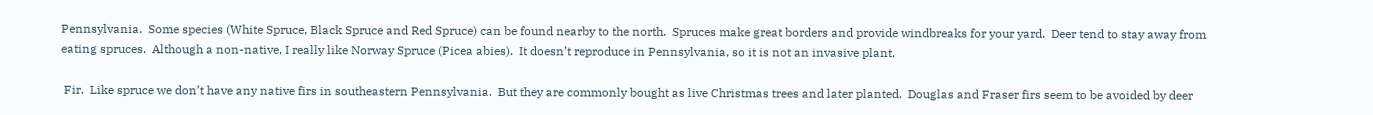Pennsylvania.  Some species (White Spruce, Black Spruce and Red Spruce) can be found nearby to the north.  Spruces make great borders and provide windbreaks for your yard.  Deer tend to stay away from eating spruces.  Although a non-native, I really like Norway Spruce (Picea abies).  It doesn’t reproduce in Pennsylvania, so it is not an invasive plant.

 Fir.  Like spruce we don’t have any native firs in southeastern Pennsylvania.  But they are commonly bought as live Christmas trees and later planted.  Douglas and Fraser firs seem to be avoided by deer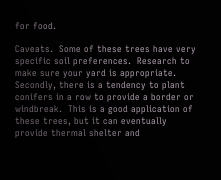for food.

Caveats.  Some of these trees have very specific soil preferences.  Research to make sure your yard is appropriate.  Secondly, there is a tendency to plant conifers in a row to provide a border or windbreak.  This is a good application of these trees, but it can eventually provide thermal shelter and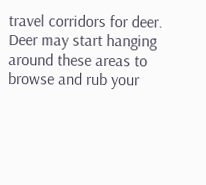travel corridors for deer.  Deer may start hanging around these areas to browse and rub your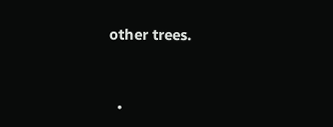other trees.


  •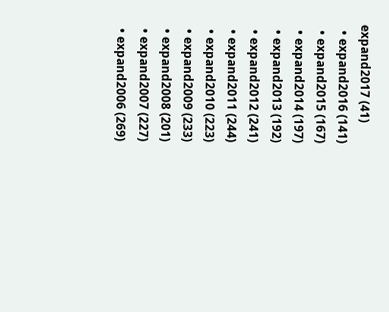expand2017 (41)
  • expand2016 (141)
  • expand2015 (167)
  • expand2014 (197)
  • expand2013 (192)
  • expand2012 (241)
  • expand2011 (244)
  • expand2010 (223)
  • expand2009 (233)
  • expand2008 (201)
  • expand2007 (227)
  • expand2006 (269)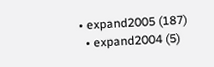• expand2005 (187)
  • expand2004 (5)